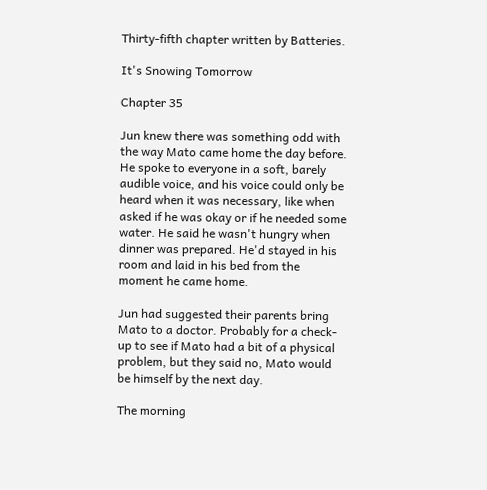Thirty-fifth chapter written by Batteries.

It's Snowing Tomorrow

Chapter 35

Jun knew there was something odd with the way Mato came home the day before. He spoke to everyone in a soft, barely audible voice, and his voice could only be heard when it was necessary, like when asked if he was okay or if he needed some water. He said he wasn't hungry when dinner was prepared. He'd stayed in his room and laid in his bed from the moment he came home.

Jun had suggested their parents bring Mato to a doctor. Probably for a check-up to see if Mato had a bit of a physical problem, but they said no, Mato would be himself by the next day.

The morning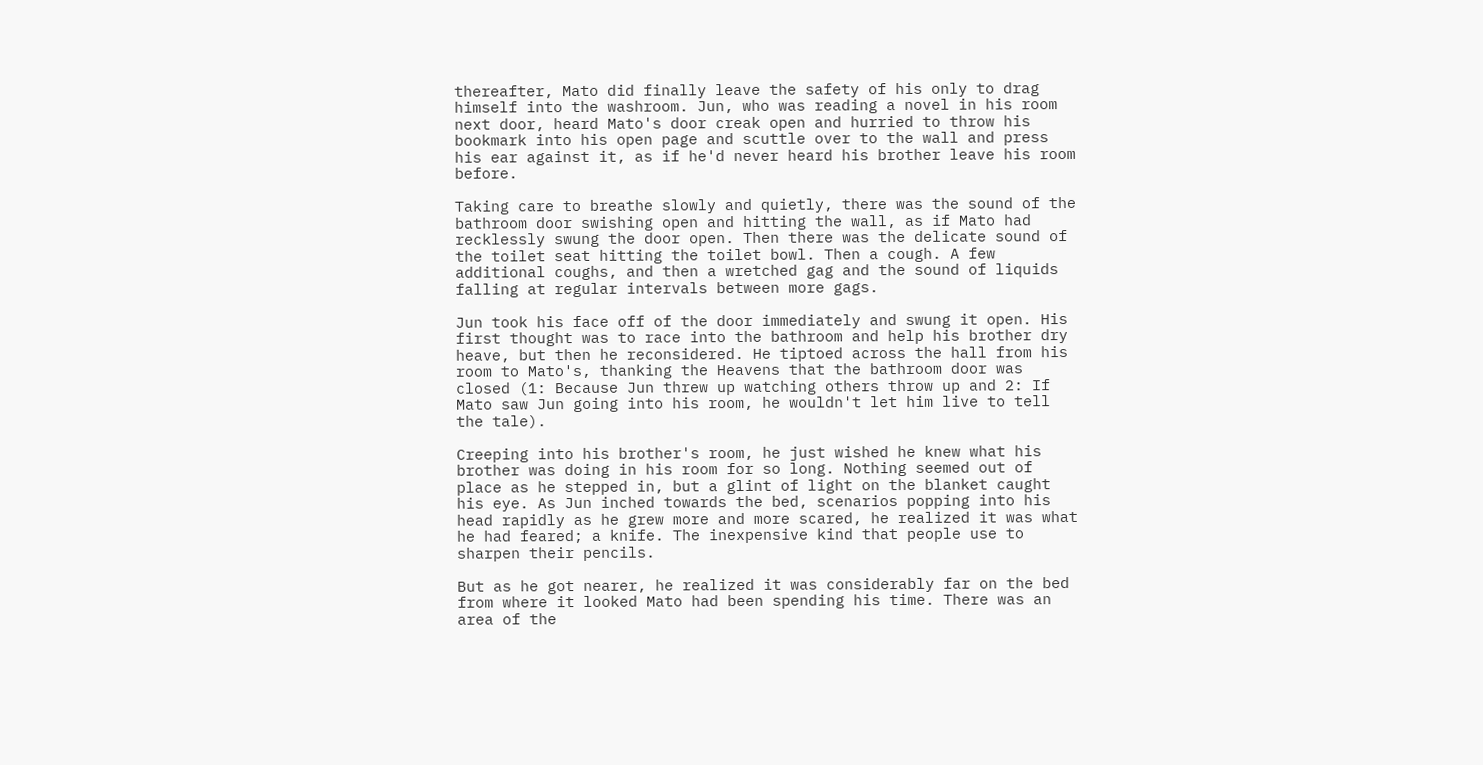thereafter, Mato did finally leave the safety of his only to drag himself into the washroom. Jun, who was reading a novel in his room next door, heard Mato's door creak open and hurried to throw his bookmark into his open page and scuttle over to the wall and press his ear against it, as if he'd never heard his brother leave his room before.

Taking care to breathe slowly and quietly, there was the sound of the bathroom door swishing open and hitting the wall, as if Mato had recklessly swung the door open. Then there was the delicate sound of the toilet seat hitting the toilet bowl. Then a cough. A few additional coughs, and then a wretched gag and the sound of liquids falling at regular intervals between more gags.

Jun took his face off of the door immediately and swung it open. His first thought was to race into the bathroom and help his brother dry heave, but then he reconsidered. He tiptoed across the hall from his room to Mato's, thanking the Heavens that the bathroom door was closed (1: Because Jun threw up watching others throw up and 2: If Mato saw Jun going into his room, he wouldn't let him live to tell the tale).

Creeping into his brother's room, he just wished he knew what his brother was doing in his room for so long. Nothing seemed out of place as he stepped in, but a glint of light on the blanket caught his eye. As Jun inched towards the bed, scenarios popping into his head rapidly as he grew more and more scared, he realized it was what he had feared; a knife. The inexpensive kind that people use to sharpen their pencils.

But as he got nearer, he realized it was considerably far on the bed from where it looked Mato had been spending his time. There was an area of the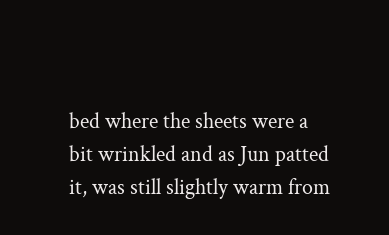bed where the sheets were a bit wrinkled and as Jun patted it, was still slightly warm from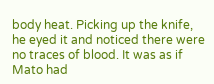body heat. Picking up the knife, he eyed it and noticed there were no traces of blood. It was as if Mato had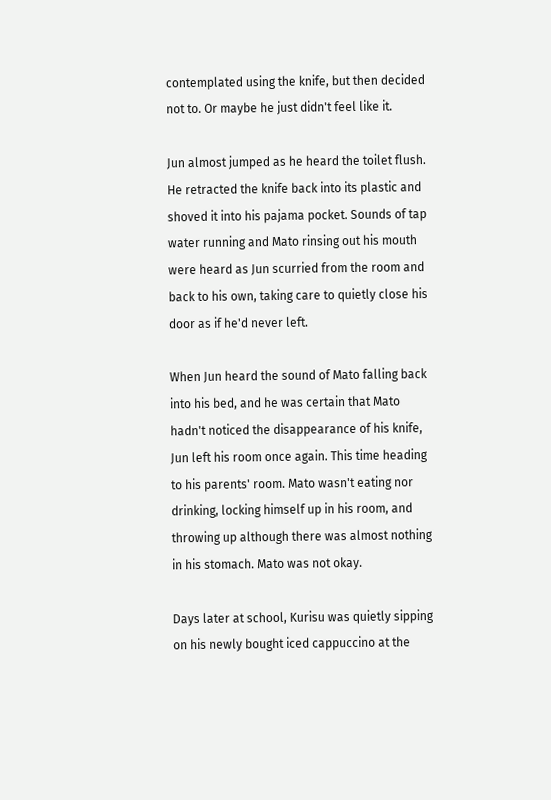contemplated using the knife, but then decided not to. Or maybe he just didn't feel like it.

Jun almost jumped as he heard the toilet flush. He retracted the knife back into its plastic and shoved it into his pajama pocket. Sounds of tap water running and Mato rinsing out his mouth were heard as Jun scurried from the room and back to his own, taking care to quietly close his door as if he'd never left.

When Jun heard the sound of Mato falling back into his bed, and he was certain that Mato hadn't noticed the disappearance of his knife, Jun left his room once again. This time heading to his parents' room. Mato wasn't eating nor drinking, locking himself up in his room, and throwing up although there was almost nothing in his stomach. Mato was not okay.

Days later at school, Kurisu was quietly sipping on his newly bought iced cappuccino at the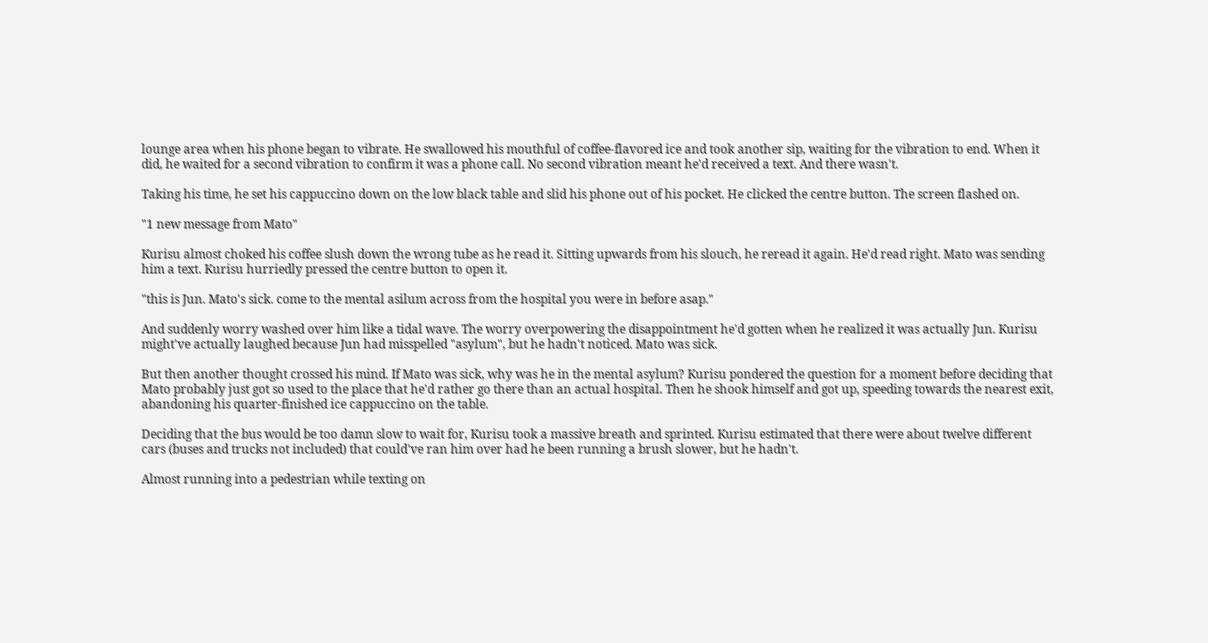lounge area when his phone began to vibrate. He swallowed his mouthful of coffee-flavored ice and took another sip, waiting for the vibration to end. When it did, he waited for a second vibration to confirm it was a phone call. No second vibration meant he'd received a text. And there wasn't.

Taking his time, he set his cappuccino down on the low black table and slid his phone out of his pocket. He clicked the centre button. The screen flashed on.

"1 new message from Mato"

Kurisu almost choked his coffee slush down the wrong tube as he read it. Sitting upwards from his slouch, he reread it again. He'd read right. Mato was sending him a text. Kurisu hurriedly pressed the centre button to open it.

"this is Jun. Mato's sick. come to the mental asilum across from the hospital you were in before asap."

And suddenly worry washed over him like a tidal wave. The worry overpowering the disappointment he'd gotten when he realized it was actually Jun. Kurisu might've actually laughed because Jun had misspelled "asylum", but he hadn't noticed. Mato was sick.

But then another thought crossed his mind. If Mato was sick, why was he in the mental asylum? Kurisu pondered the question for a moment before deciding that Mato probably just got so used to the place that he'd rather go there than an actual hospital. Then he shook himself and got up, speeding towards the nearest exit, abandoning his quarter-finished ice cappuccino on the table.

Deciding that the bus would be too damn slow to wait for, Kurisu took a massive breath and sprinted. Kurisu estimated that there were about twelve different cars (buses and trucks not included) that could've ran him over had he been running a brush slower, but he hadn't.

Almost running into a pedestrian while texting on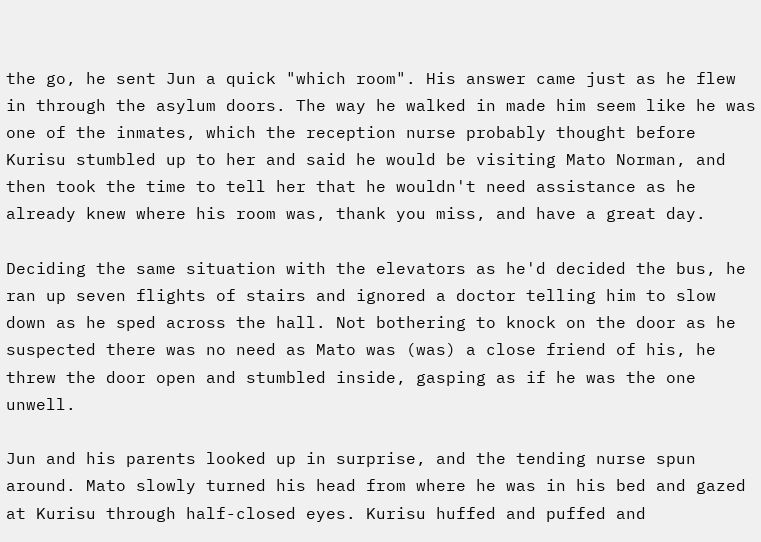the go, he sent Jun a quick "which room". His answer came just as he flew in through the asylum doors. The way he walked in made him seem like he was one of the inmates, which the reception nurse probably thought before Kurisu stumbled up to her and said he would be visiting Mato Norman, and then took the time to tell her that he wouldn't need assistance as he already knew where his room was, thank you miss, and have a great day.

Deciding the same situation with the elevators as he'd decided the bus, he ran up seven flights of stairs and ignored a doctor telling him to slow down as he sped across the hall. Not bothering to knock on the door as he suspected there was no need as Mato was (was) a close friend of his, he threw the door open and stumbled inside, gasping as if he was the one unwell.

Jun and his parents looked up in surprise, and the tending nurse spun around. Mato slowly turned his head from where he was in his bed and gazed at Kurisu through half-closed eyes. Kurisu huffed and puffed and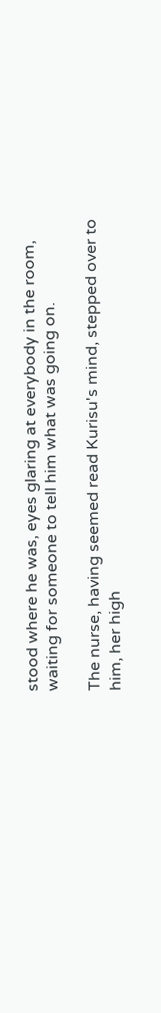stood where he was, eyes glaring at everybody in the room, waiting for someone to tell him what was going on.

The nurse, having seemed read Kurisu's mind, stepped over to him, her high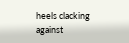heels clacking against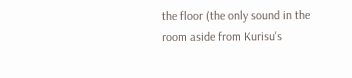the floor (the only sound in the room aside from Kurisu's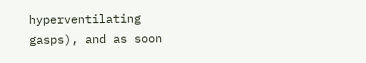hyperventilating gasps), and as soon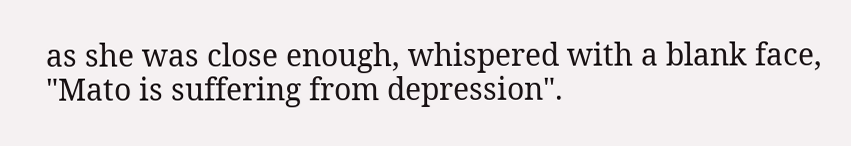as she was close enough, whispered with a blank face, "Mato is suffering from depression".